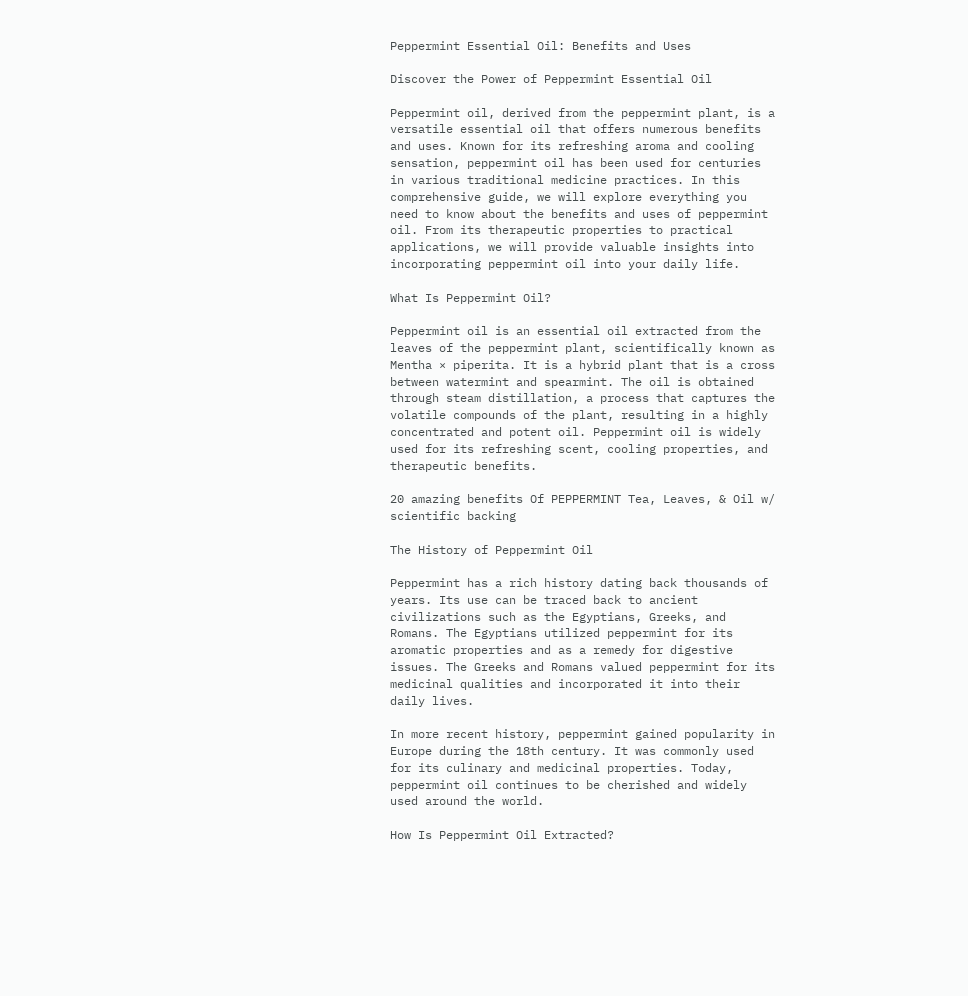Peppermint Essential Oil: Benefits and Uses

Discover the Power of Peppermint Essential Oil

Peppermint oil, derived from the peppermint plant, is a versatile essential oil that offers numerous benefits and uses. Known for its refreshing aroma and cooling sensation, peppermint oil has been used for centuries in various traditional medicine practices. In this comprehensive guide, we will explore everything you need to know about the benefits and uses of peppermint oil. From its therapeutic properties to practical applications, we will provide valuable insights into incorporating peppermint oil into your daily life.

What Is Peppermint Oil?

Peppermint oil is an essential oil extracted from the leaves of the peppermint plant, scientifically known as Mentha × piperita. It is a hybrid plant that is a cross between watermint and spearmint. The oil is obtained through steam distillation, a process that captures the volatile compounds of the plant, resulting in a highly concentrated and potent oil. Peppermint oil is widely used for its refreshing scent, cooling properties, and therapeutic benefits.

20 amazing benefits Of PEPPERMINT Tea, Leaves, & Oil w/ scientific backing

The History of Peppermint Oil

Peppermint has a rich history dating back thousands of years. Its use can be traced back to ancient civilizations such as the Egyptians, Greeks, and Romans. The Egyptians utilized peppermint for its aromatic properties and as a remedy for digestive issues. The Greeks and Romans valued peppermint for its medicinal qualities and incorporated it into their daily lives.

In more recent history, peppermint gained popularity in Europe during the 18th century. It was commonly used for its culinary and medicinal properties. Today, peppermint oil continues to be cherished and widely used around the world.

How Is Peppermint Oil Extracted?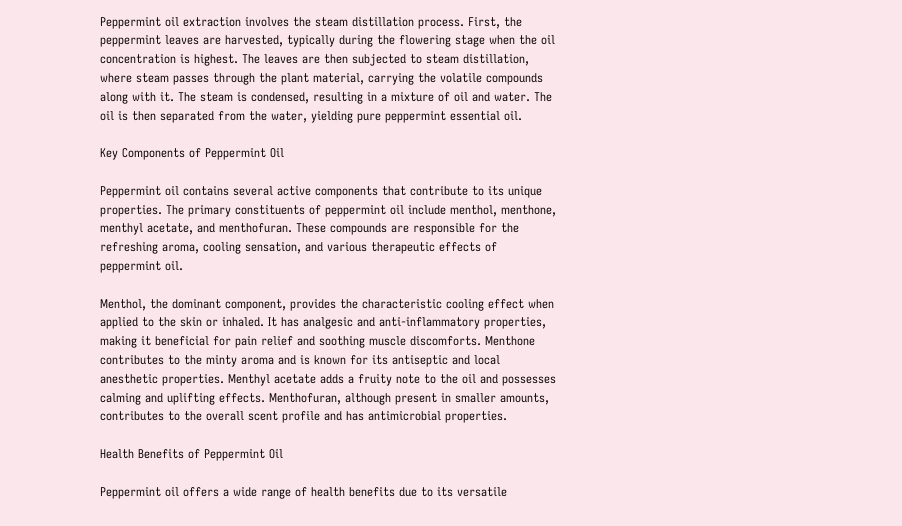Peppermint oil extraction involves the steam distillation process. First, the peppermint leaves are harvested, typically during the flowering stage when the oil concentration is highest. The leaves are then subjected to steam distillation, where steam passes through the plant material, carrying the volatile compounds along with it. The steam is condensed, resulting in a mixture of oil and water. The oil is then separated from the water, yielding pure peppermint essential oil.

Key Components of Peppermint Oil

Peppermint oil contains several active components that contribute to its unique properties. The primary constituents of peppermint oil include menthol, menthone, menthyl acetate, and menthofuran. These compounds are responsible for the refreshing aroma, cooling sensation, and various therapeutic effects of peppermint oil.

Menthol, the dominant component, provides the characteristic cooling effect when applied to the skin or inhaled. It has analgesic and anti-inflammatory properties, making it beneficial for pain relief and soothing muscle discomforts. Menthone contributes to the minty aroma and is known for its antiseptic and local anesthetic properties. Menthyl acetate adds a fruity note to the oil and possesses calming and uplifting effects. Menthofuran, although present in smaller amounts, contributes to the overall scent profile and has antimicrobial properties.

Health Benefits of Peppermint Oil

Peppermint oil offers a wide range of health benefits due to its versatile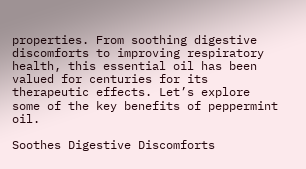properties. From soothing digestive discomforts to improving respiratory health, this essential oil has been valued for centuries for its therapeutic effects. Let’s explore some of the key benefits of peppermint oil.

Soothes Digestive Discomforts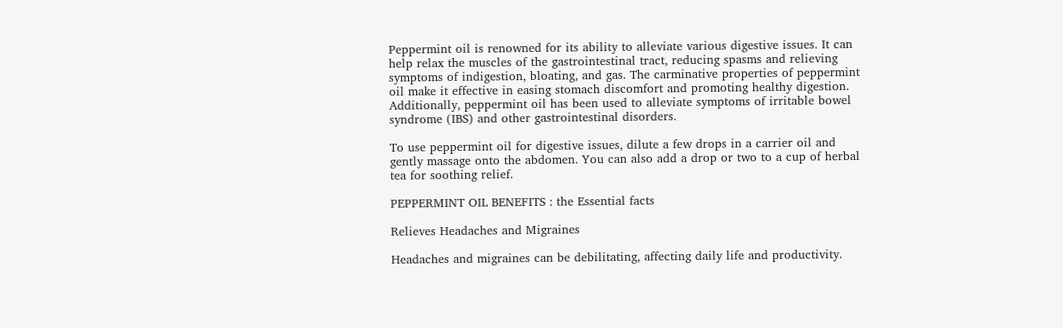Peppermint oil is renowned for its ability to alleviate various digestive issues. It can help relax the muscles of the gastrointestinal tract, reducing spasms and relieving symptoms of indigestion, bloating, and gas. The carminative properties of peppermint oil make it effective in easing stomach discomfort and promoting healthy digestion. Additionally, peppermint oil has been used to alleviate symptoms of irritable bowel syndrome (IBS) and other gastrointestinal disorders.

To use peppermint oil for digestive issues, dilute a few drops in a carrier oil and gently massage onto the abdomen. You can also add a drop or two to a cup of herbal tea for soothing relief.

PEPPERMINT OIL BENEFITS : the Essential facts

Relieves Headaches and Migraines

Headaches and migraines can be debilitating, affecting daily life and productivity.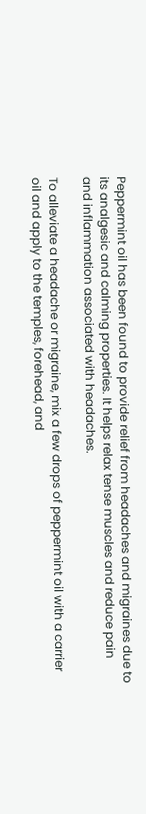Peppermint oil has been found to provide relief from headaches and migraines due to its analgesic and calming properties. It helps relax tense muscles and reduce pain and inflammation associated with headaches.

To alleviate a headache or migraine, mix a few drops of peppermint oil with a carrier oil and apply to the temples, forehead, and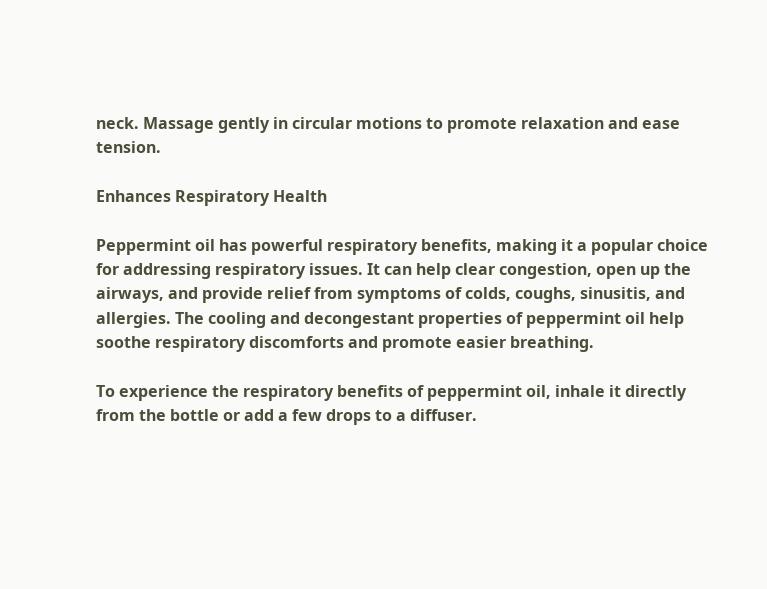neck. Massage gently in circular motions to promote relaxation and ease tension.

Enhances Respiratory Health

Peppermint oil has powerful respiratory benefits, making it a popular choice for addressing respiratory issues. It can help clear congestion, open up the airways, and provide relief from symptoms of colds, coughs, sinusitis, and allergies. The cooling and decongestant properties of peppermint oil help soothe respiratory discomforts and promote easier breathing.

To experience the respiratory benefits of peppermint oil, inhale it directly from the bottle or add a few drops to a diffuser.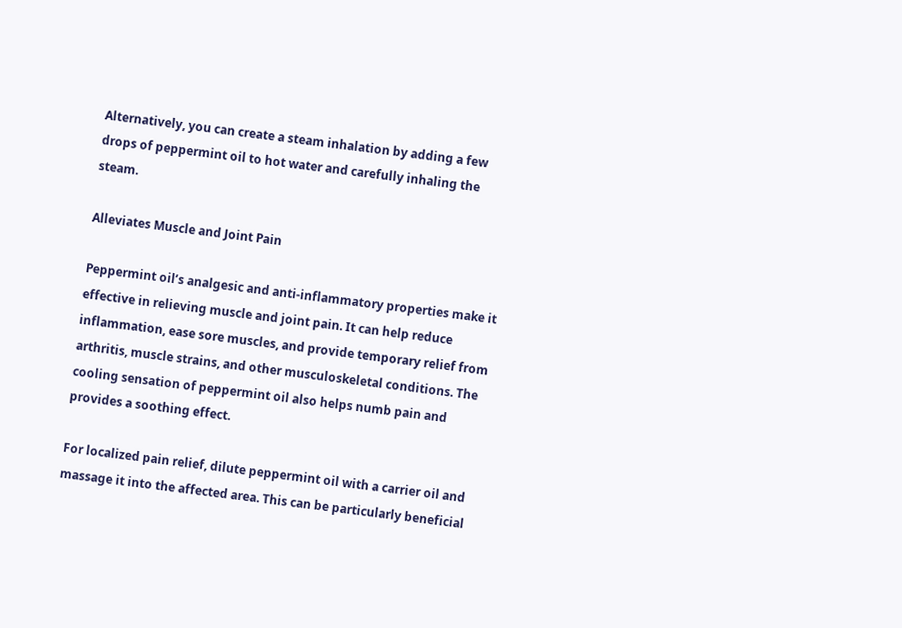Alternatively, you can create a steam inhalation by adding a few drops of peppermint oil to hot water and carefully inhaling the steam.

Alleviates Muscle and Joint Pain

Peppermint oil’s analgesic and anti-inflammatory properties make it effective in relieving muscle and joint pain. It can help reduce inflammation, ease sore muscles, and provide temporary relief from arthritis, muscle strains, and other musculoskeletal conditions. The cooling sensation of peppermint oil also helps numb pain and provides a soothing effect.

For localized pain relief, dilute peppermint oil with a carrier oil and massage it into the affected area. This can be particularly beneficial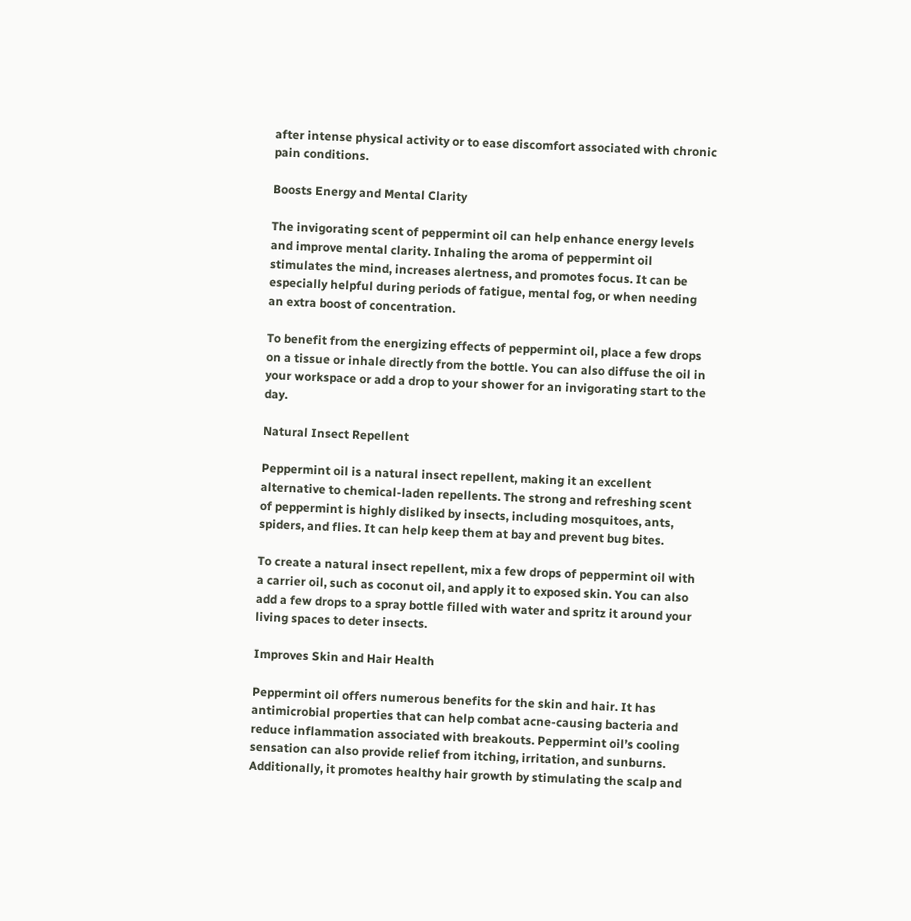after intense physical activity or to ease discomfort associated with chronic pain conditions.

Boosts Energy and Mental Clarity

The invigorating scent of peppermint oil can help enhance energy levels and improve mental clarity. Inhaling the aroma of peppermint oil stimulates the mind, increases alertness, and promotes focus. It can be especially helpful during periods of fatigue, mental fog, or when needing an extra boost of concentration.

To benefit from the energizing effects of peppermint oil, place a few drops on a tissue or inhale directly from the bottle. You can also diffuse the oil in your workspace or add a drop to your shower for an invigorating start to the day.

Natural Insect Repellent

Peppermint oil is a natural insect repellent, making it an excellent alternative to chemical-laden repellents. The strong and refreshing scent of peppermint is highly disliked by insects, including mosquitoes, ants, spiders, and flies. It can help keep them at bay and prevent bug bites.

To create a natural insect repellent, mix a few drops of peppermint oil with a carrier oil, such as coconut oil, and apply it to exposed skin. You can also add a few drops to a spray bottle filled with water and spritz it around your living spaces to deter insects.

Improves Skin and Hair Health

Peppermint oil offers numerous benefits for the skin and hair. It has antimicrobial properties that can help combat acne-causing bacteria and reduce inflammation associated with breakouts. Peppermint oil’s cooling sensation can also provide relief from itching, irritation, and sunburns. Additionally, it promotes healthy hair growth by stimulating the scalp and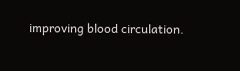improving blood circulation.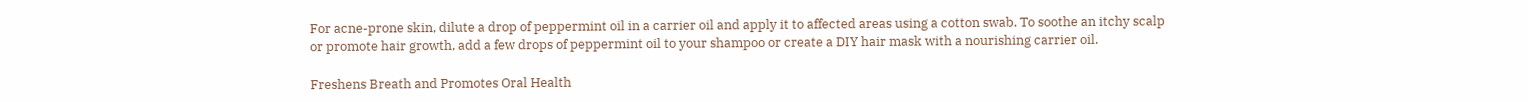For acne-prone skin, dilute a drop of peppermint oil in a carrier oil and apply it to affected areas using a cotton swab. To soothe an itchy scalp or promote hair growth, add a few drops of peppermint oil to your shampoo or create a DIY hair mask with a nourishing carrier oil.

Freshens Breath and Promotes Oral Health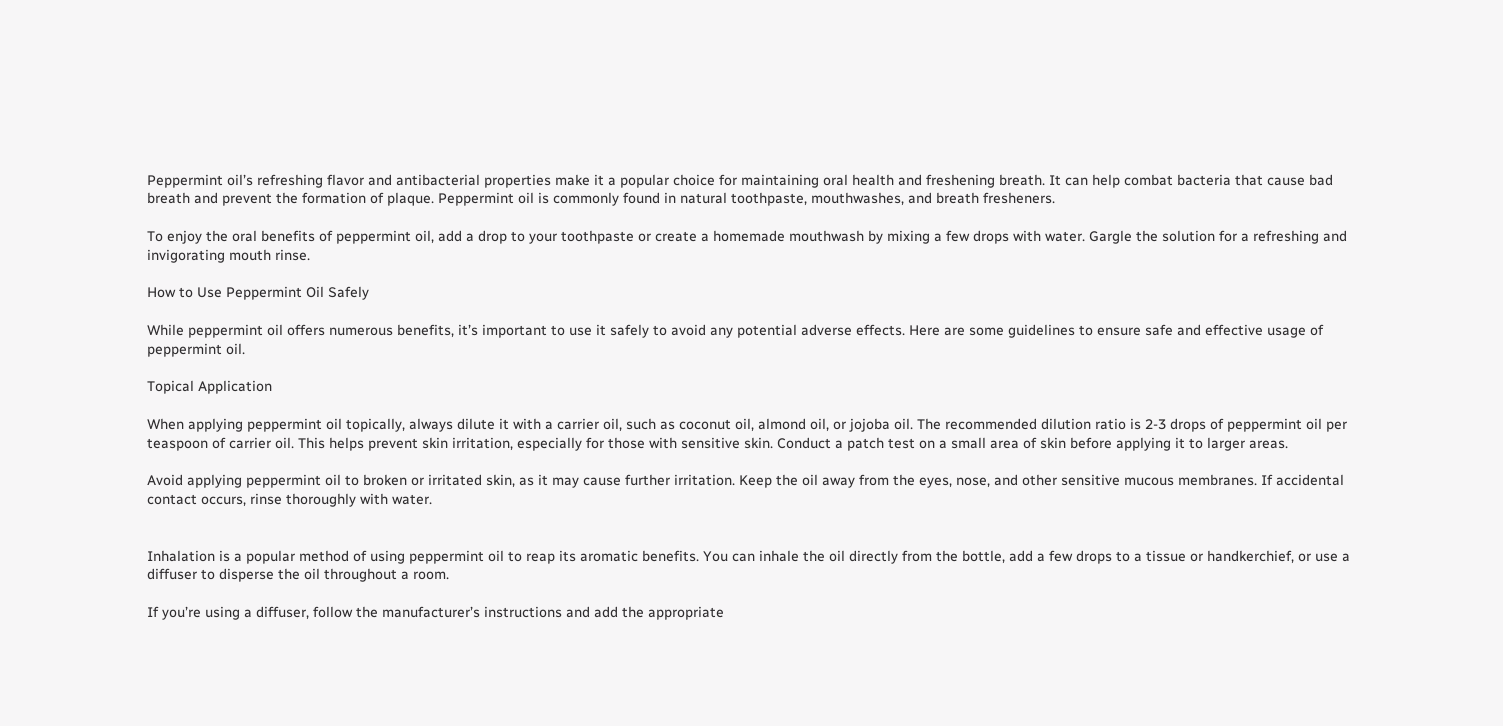Peppermint oil’s refreshing flavor and antibacterial properties make it a popular choice for maintaining oral health and freshening breath. It can help combat bacteria that cause bad breath and prevent the formation of plaque. Peppermint oil is commonly found in natural toothpaste, mouthwashes, and breath fresheners.

To enjoy the oral benefits of peppermint oil, add a drop to your toothpaste or create a homemade mouthwash by mixing a few drops with water. Gargle the solution for a refreshing and invigorating mouth rinse.

How to Use Peppermint Oil Safely

While peppermint oil offers numerous benefits, it’s important to use it safely to avoid any potential adverse effects. Here are some guidelines to ensure safe and effective usage of peppermint oil.

Topical Application

When applying peppermint oil topically, always dilute it with a carrier oil, such as coconut oil, almond oil, or jojoba oil. The recommended dilution ratio is 2-3 drops of peppermint oil per teaspoon of carrier oil. This helps prevent skin irritation, especially for those with sensitive skin. Conduct a patch test on a small area of skin before applying it to larger areas.

Avoid applying peppermint oil to broken or irritated skin, as it may cause further irritation. Keep the oil away from the eyes, nose, and other sensitive mucous membranes. If accidental contact occurs, rinse thoroughly with water.


Inhalation is a popular method of using peppermint oil to reap its aromatic benefits. You can inhale the oil directly from the bottle, add a few drops to a tissue or handkerchief, or use a diffuser to disperse the oil throughout a room.

If you’re using a diffuser, follow the manufacturer’s instructions and add the appropriate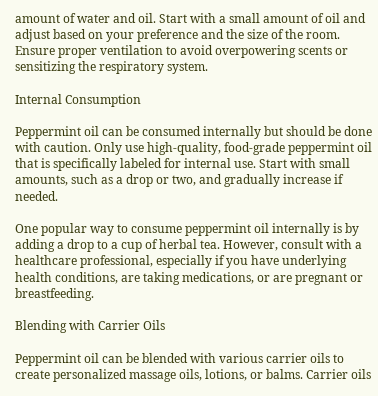amount of water and oil. Start with a small amount of oil and adjust based on your preference and the size of the room. Ensure proper ventilation to avoid overpowering scents or sensitizing the respiratory system.

Internal Consumption

Peppermint oil can be consumed internally but should be done with caution. Only use high-quality, food-grade peppermint oil that is specifically labeled for internal use. Start with small amounts, such as a drop or two, and gradually increase if needed.

One popular way to consume peppermint oil internally is by adding a drop to a cup of herbal tea. However, consult with a healthcare professional, especially if you have underlying health conditions, are taking medications, or are pregnant or breastfeeding.

Blending with Carrier Oils

Peppermint oil can be blended with various carrier oils to create personalized massage oils, lotions, or balms. Carrier oils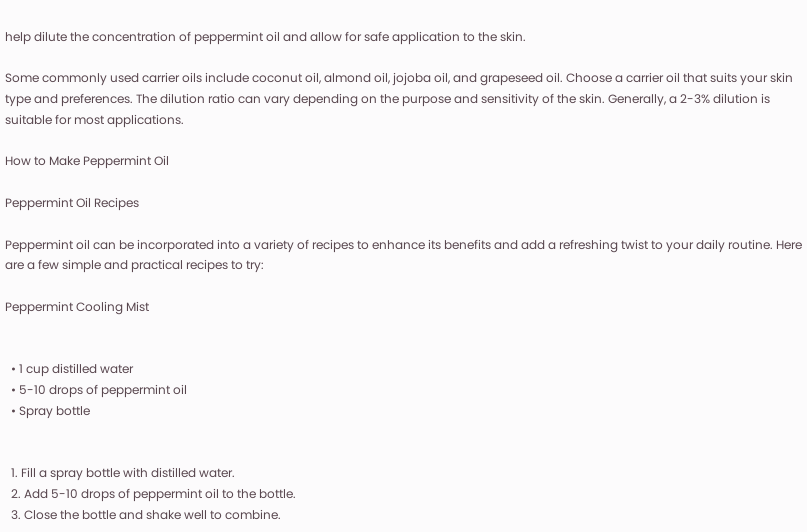help dilute the concentration of peppermint oil and allow for safe application to the skin.

Some commonly used carrier oils include coconut oil, almond oil, jojoba oil, and grapeseed oil. Choose a carrier oil that suits your skin type and preferences. The dilution ratio can vary depending on the purpose and sensitivity of the skin. Generally, a 2-3% dilution is suitable for most applications.

How to Make Peppermint Oil

Peppermint Oil Recipes

Peppermint oil can be incorporated into a variety of recipes to enhance its benefits and add a refreshing twist to your daily routine. Here are a few simple and practical recipes to try:

Peppermint Cooling Mist


  • 1 cup distilled water
  • 5-10 drops of peppermint oil
  • Spray bottle


  1. Fill a spray bottle with distilled water.
  2. Add 5-10 drops of peppermint oil to the bottle.
  3. Close the bottle and shake well to combine.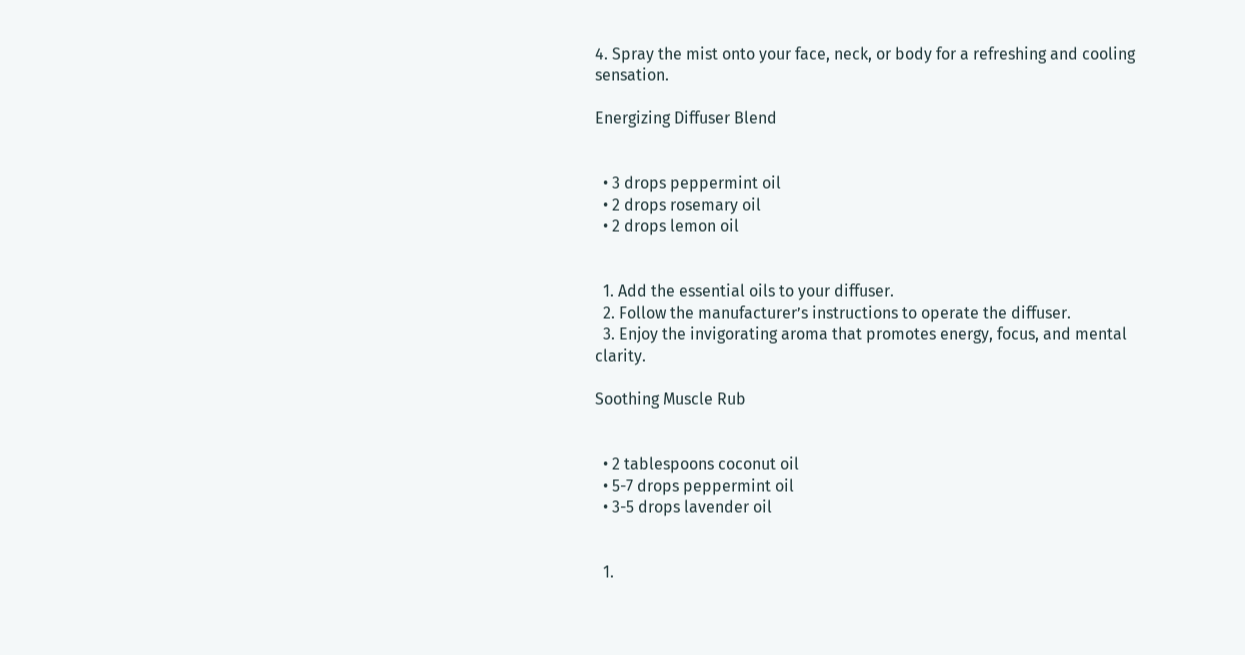4. Spray the mist onto your face, neck, or body for a refreshing and cooling sensation.

Energizing Diffuser Blend


  • 3 drops peppermint oil
  • 2 drops rosemary oil
  • 2 drops lemon oil


  1. Add the essential oils to your diffuser.
  2. Follow the manufacturer’s instructions to operate the diffuser.
  3. Enjoy the invigorating aroma that promotes energy, focus, and mental clarity.

Soothing Muscle Rub


  • 2 tablespoons coconut oil
  • 5-7 drops peppermint oil
  • 3-5 drops lavender oil


  1.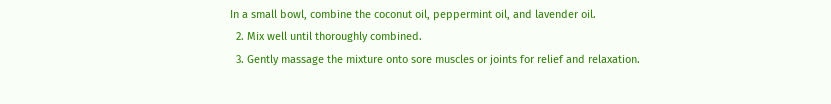In a small bowl, combine the coconut oil, peppermint oil, and lavender oil.
  2. Mix well until thoroughly combined.
  3. Gently massage the mixture onto sore muscles or joints for relief and relaxation.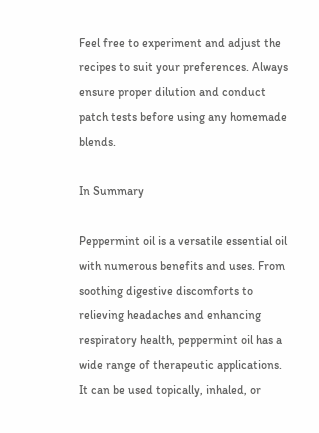Feel free to experiment and adjust the recipes to suit your preferences. Always ensure proper dilution and conduct patch tests before using any homemade blends.

In Summary

Peppermint oil is a versatile essential oil with numerous benefits and uses. From soothing digestive discomforts to relieving headaches and enhancing respiratory health, peppermint oil has a wide range of therapeutic applications. It can be used topically, inhaled, or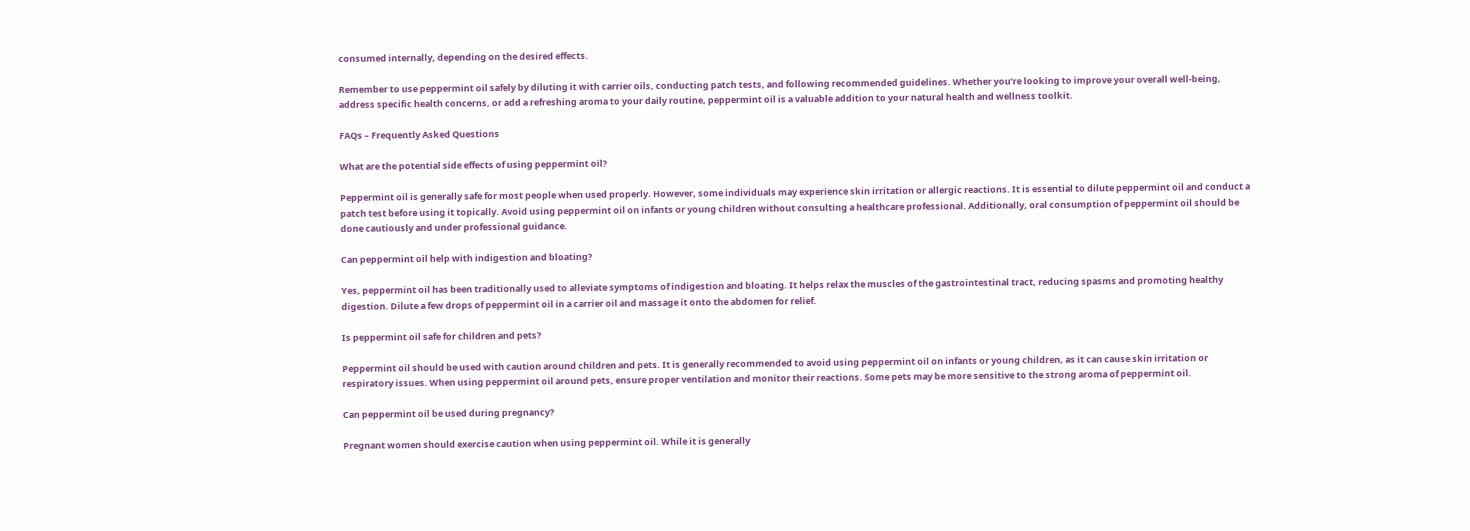consumed internally, depending on the desired effects.

Remember to use peppermint oil safely by diluting it with carrier oils, conducting patch tests, and following recommended guidelines. Whether you’re looking to improve your overall well-being, address specific health concerns, or add a refreshing aroma to your daily routine, peppermint oil is a valuable addition to your natural health and wellness toolkit.

FAQs – Frequently Asked Questions

What are the potential side effects of using peppermint oil?

Peppermint oil is generally safe for most people when used properly. However, some individuals may experience skin irritation or allergic reactions. It is essential to dilute peppermint oil and conduct a patch test before using it topically. Avoid using peppermint oil on infants or young children without consulting a healthcare professional. Additionally, oral consumption of peppermint oil should be done cautiously and under professional guidance.

Can peppermint oil help with indigestion and bloating?

Yes, peppermint oil has been traditionally used to alleviate symptoms of indigestion and bloating. It helps relax the muscles of the gastrointestinal tract, reducing spasms and promoting healthy digestion. Dilute a few drops of peppermint oil in a carrier oil and massage it onto the abdomen for relief.

Is peppermint oil safe for children and pets?

Peppermint oil should be used with caution around children and pets. It is generally recommended to avoid using peppermint oil on infants or young children, as it can cause skin irritation or respiratory issues. When using peppermint oil around pets, ensure proper ventilation and monitor their reactions. Some pets may be more sensitive to the strong aroma of peppermint oil.

Can peppermint oil be used during pregnancy?

Pregnant women should exercise caution when using peppermint oil. While it is generally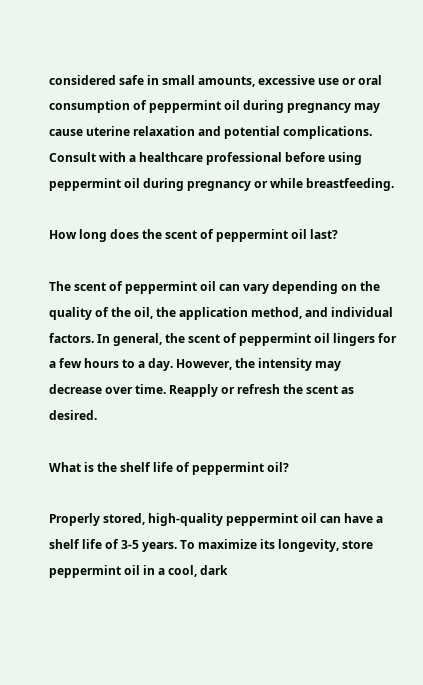considered safe in small amounts, excessive use or oral consumption of peppermint oil during pregnancy may cause uterine relaxation and potential complications. Consult with a healthcare professional before using peppermint oil during pregnancy or while breastfeeding.

How long does the scent of peppermint oil last?

The scent of peppermint oil can vary depending on the quality of the oil, the application method, and individual factors. In general, the scent of peppermint oil lingers for a few hours to a day. However, the intensity may decrease over time. Reapply or refresh the scent as desired.

What is the shelf life of peppermint oil?

Properly stored, high-quality peppermint oil can have a shelf life of 3-5 years. To maximize its longevity, store peppermint oil in a cool, dark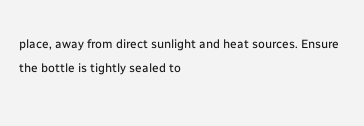place, away from direct sunlight and heat sources. Ensure the bottle is tightly sealed to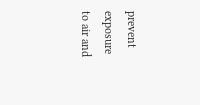prevent exposure to air and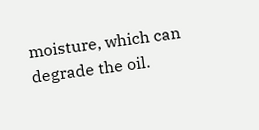moisture, which can degrade the oil.